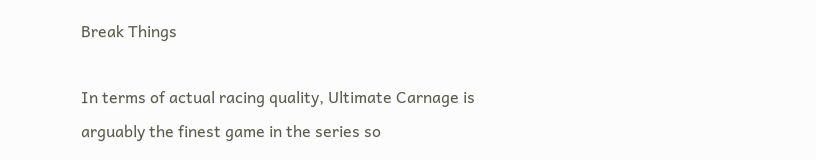Break Things

In terms of actual racing quality, Ultimate Carnage is arguably the finest game in the series so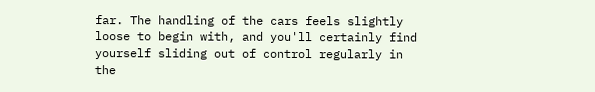far. The handling of the cars feels slightly loose to begin with, and you'll certainly find yourself sliding out of control regularly in the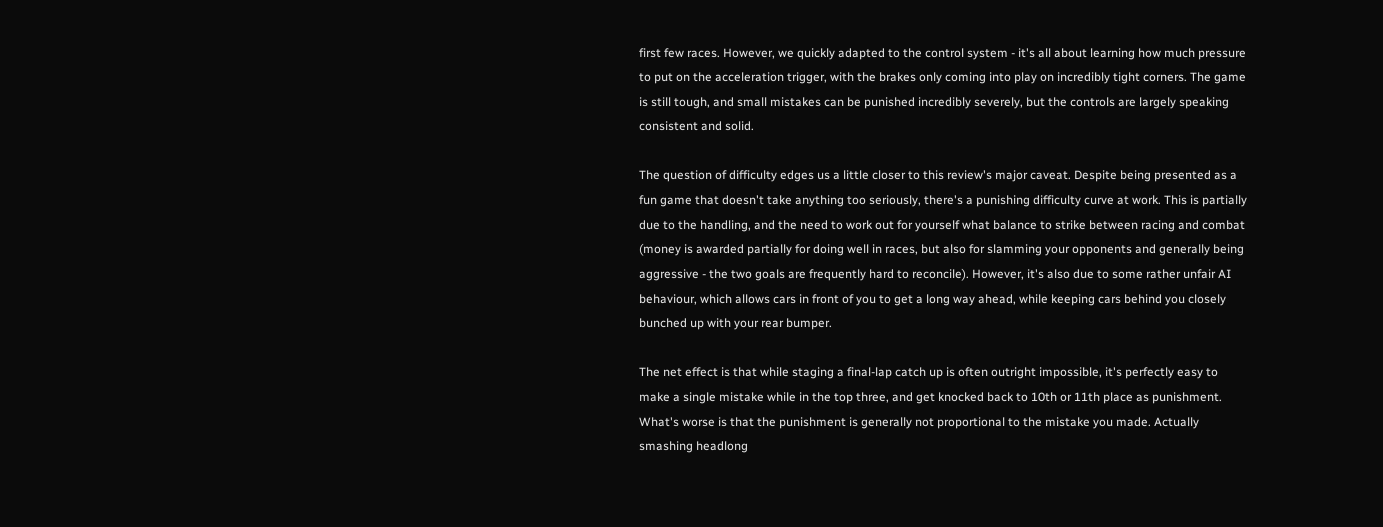first few races. However, we quickly adapted to the control system - it's all about learning how much pressure to put on the acceleration trigger, with the brakes only coming into play on incredibly tight corners. The game is still tough, and small mistakes can be punished incredibly severely, but the controls are largely speaking consistent and solid.

The question of difficulty edges us a little closer to this review's major caveat. Despite being presented as a fun game that doesn't take anything too seriously, there's a punishing difficulty curve at work. This is partially due to the handling, and the need to work out for yourself what balance to strike between racing and combat (money is awarded partially for doing well in races, but also for slamming your opponents and generally being aggressive - the two goals are frequently hard to reconcile). However, it's also due to some rather unfair AI behaviour, which allows cars in front of you to get a long way ahead, while keeping cars behind you closely bunched up with your rear bumper.

The net effect is that while staging a final-lap catch up is often outright impossible, it's perfectly easy to make a single mistake while in the top three, and get knocked back to 10th or 11th place as punishment. What's worse is that the punishment is generally not proportional to the mistake you made. Actually smashing headlong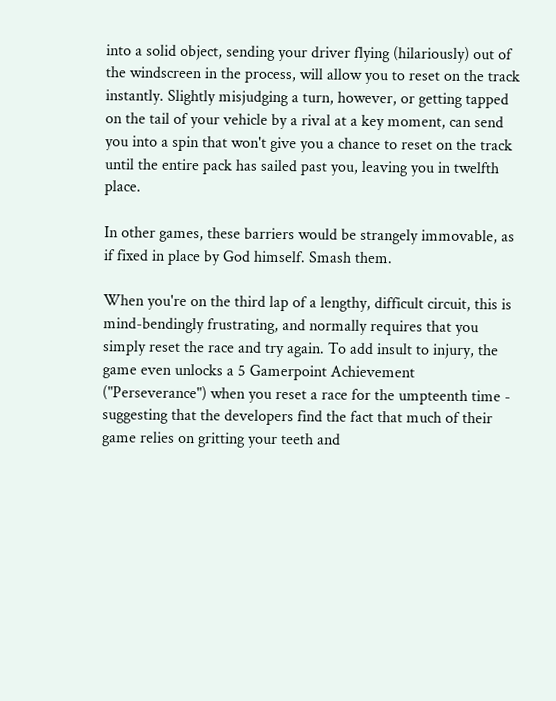into a solid object, sending your driver flying (hilariously) out of the windscreen in the process, will allow you to reset on the track instantly. Slightly misjudging a turn, however, or getting tapped on the tail of your vehicle by a rival at a key moment, can send you into a spin that won't give you a chance to reset on the track until the entire pack has sailed past you, leaving you in twelfth place.

In other games, these barriers would be strangely immovable, as if fixed in place by God himself. Smash them.

When you're on the third lap of a lengthy, difficult circuit, this is mind-bendingly frustrating, and normally requires that you simply reset the race and try again. To add insult to injury, the game even unlocks a 5 Gamerpoint Achievement ("Perseverance") when you reset a race for the umpteenth time - suggesting that the developers find the fact that much of their game relies on gritting your teeth and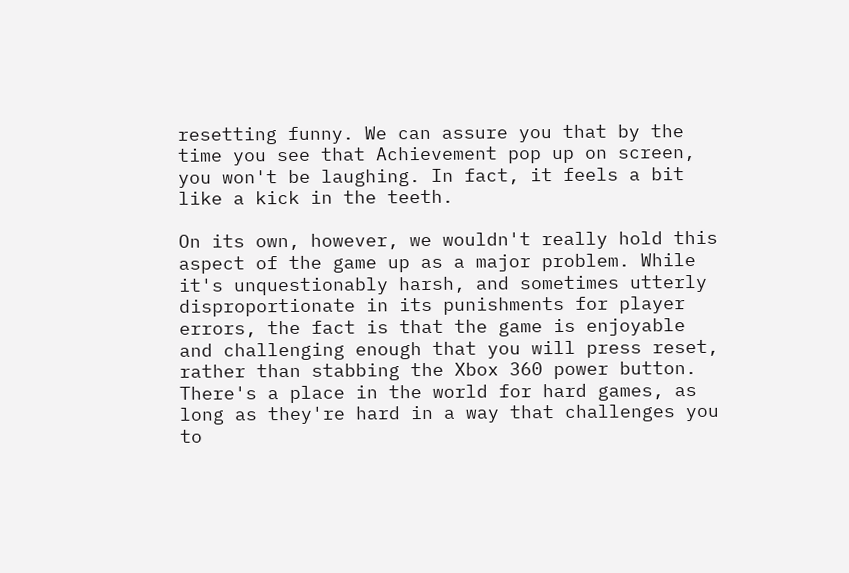resetting funny. We can assure you that by the time you see that Achievement pop up on screen, you won't be laughing. In fact, it feels a bit like a kick in the teeth.

On its own, however, we wouldn't really hold this aspect of the game up as a major problem. While it's unquestionably harsh, and sometimes utterly disproportionate in its punishments for player errors, the fact is that the game is enjoyable and challenging enough that you will press reset, rather than stabbing the Xbox 360 power button. There's a place in the world for hard games, as long as they're hard in a way that challenges you to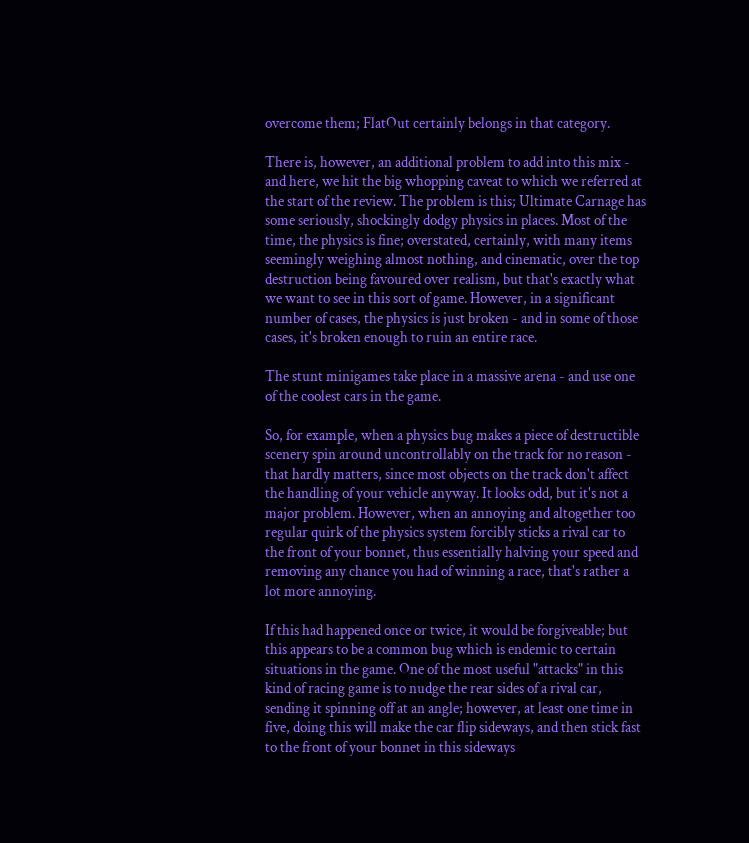overcome them; FlatOut certainly belongs in that category.

There is, however, an additional problem to add into this mix - and here, we hit the big whopping caveat to which we referred at the start of the review. The problem is this; Ultimate Carnage has some seriously, shockingly dodgy physics in places. Most of the time, the physics is fine; overstated, certainly, with many items seemingly weighing almost nothing, and cinematic, over the top destruction being favoured over realism, but that's exactly what we want to see in this sort of game. However, in a significant number of cases, the physics is just broken - and in some of those cases, it's broken enough to ruin an entire race.

The stunt minigames take place in a massive arena - and use one of the coolest cars in the game.

So, for example, when a physics bug makes a piece of destructible scenery spin around uncontrollably on the track for no reason - that hardly matters, since most objects on the track don't affect the handling of your vehicle anyway. It looks odd, but it's not a major problem. However, when an annoying and altogether too regular quirk of the physics system forcibly sticks a rival car to the front of your bonnet, thus essentially halving your speed and removing any chance you had of winning a race, that's rather a lot more annoying.

If this had happened once or twice, it would be forgiveable; but this appears to be a common bug which is endemic to certain situations in the game. One of the most useful "attacks" in this kind of racing game is to nudge the rear sides of a rival car, sending it spinning off at an angle; however, at least one time in five, doing this will make the car flip sideways, and then stick fast to the front of your bonnet in this sideways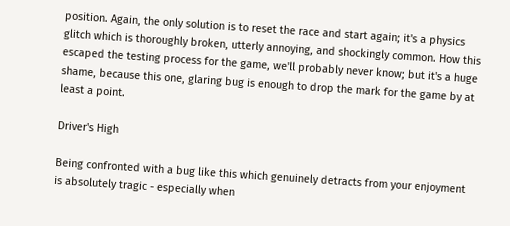position. Again, the only solution is to reset the race and start again; it's a physics glitch which is thoroughly broken, utterly annoying, and shockingly common. How this escaped the testing process for the game, we'll probably never know; but it's a huge shame, because this one, glaring bug is enough to drop the mark for the game by at least a point.

Driver's High

Being confronted with a bug like this which genuinely detracts from your enjoyment is absolutely tragic - especially when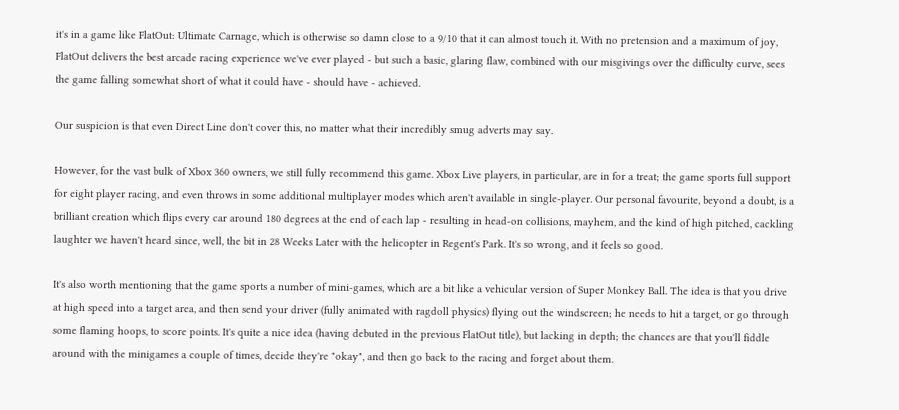it's in a game like FlatOut: Ultimate Carnage, which is otherwise so damn close to a 9/10 that it can almost touch it. With no pretension and a maximum of joy, FlatOut delivers the best arcade racing experience we've ever played - but such a basic, glaring flaw, combined with our misgivings over the difficulty curve, sees the game falling somewhat short of what it could have - should have - achieved.

Our suspicion is that even Direct Line don't cover this, no matter what their incredibly smug adverts may say.

However, for the vast bulk of Xbox 360 owners, we still fully recommend this game. Xbox Live players, in particular, are in for a treat; the game sports full support for eight player racing, and even throws in some additional multiplayer modes which aren't available in single-player. Our personal favourite, beyond a doubt, is a brilliant creation which flips every car around 180 degrees at the end of each lap - resulting in head-on collisions, mayhem, and the kind of high pitched, cackling laughter we haven't heard since, well, the bit in 28 Weeks Later with the helicopter in Regent's Park. It's so wrong, and it feels so good.

It's also worth mentioning that the game sports a number of mini-games, which are a bit like a vehicular version of Super Monkey Ball. The idea is that you drive at high speed into a target area, and then send your driver (fully animated with ragdoll physics) flying out the windscreen; he needs to hit a target, or go through some flaming hoops, to score points. It's quite a nice idea (having debuted in the previous FlatOut title), but lacking in depth; the chances are that you'll fiddle around with the minigames a couple of times, decide they're "okay", and then go back to the racing and forget about them.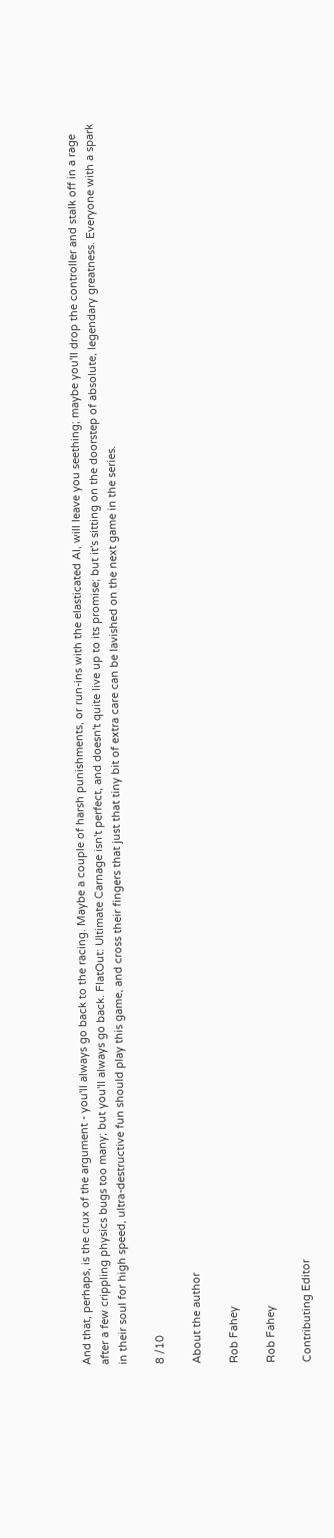And that, perhaps, is the crux of the argument - you'll always go back to the racing. Maybe a couple of harsh punishments, or run-ins with the elasticated AI, will leave you seething; maybe you'll drop the controller and stalk off in a rage after a few crippling physics bugs too many; but you'll always go back. FlatOut: Ultimate Carnage isn't perfect, and doesn't quite live up to its promise; but it's sitting on the doorstep of absolute, legendary greatness. Everyone with a spark in their soul for high speed, ultra-destructive fun should play this game, and cross their fingers that just that tiny bit of extra care can be lavished on the next game in the series.

8 /10

About the author

Rob Fahey

Rob Fahey

Contributing Editor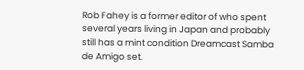Rob Fahey is a former editor of who spent several years living in Japan and probably still has a mint condition Dreamcast Samba de Amigo set.